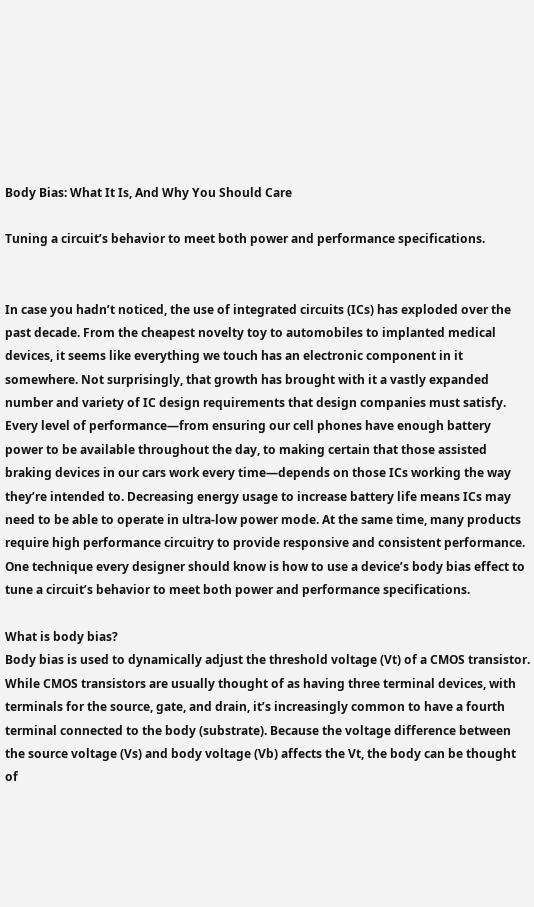Body Bias: What It Is, And Why You Should Care

Tuning a circuit’s behavior to meet both power and performance specifications.


In case you hadn’t noticed, the use of integrated circuits (ICs) has exploded over the past decade. From the cheapest novelty toy to automobiles to implanted medical devices, it seems like everything we touch has an electronic component in it somewhere. Not surprisingly, that growth has brought with it a vastly expanded number and variety of IC design requirements that design companies must satisfy. Every level of performance—from ensuring our cell phones have enough battery power to be available throughout the day, to making certain that those assisted braking devices in our cars work every time—depends on those ICs working the way they’re intended to. Decreasing energy usage to increase battery life means ICs may need to be able to operate in ultra-low power mode. At the same time, many products require high performance circuitry to provide responsive and consistent performance. One technique every designer should know is how to use a device’s body bias effect to tune a circuit’s behavior to meet both power and performance specifications.

What is body bias?
Body bias is used to dynamically adjust the threshold voltage (Vt) of a CMOS transistor. While CMOS transistors are usually thought of as having three terminal devices, with terminals for the source, gate, and drain, it’s increasingly common to have a fourth terminal connected to the body (substrate). Because the voltage difference between the source voltage (Vs) and body voltage (Vb) affects the Vt, the body can be thought of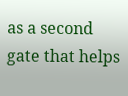as a second gate that helps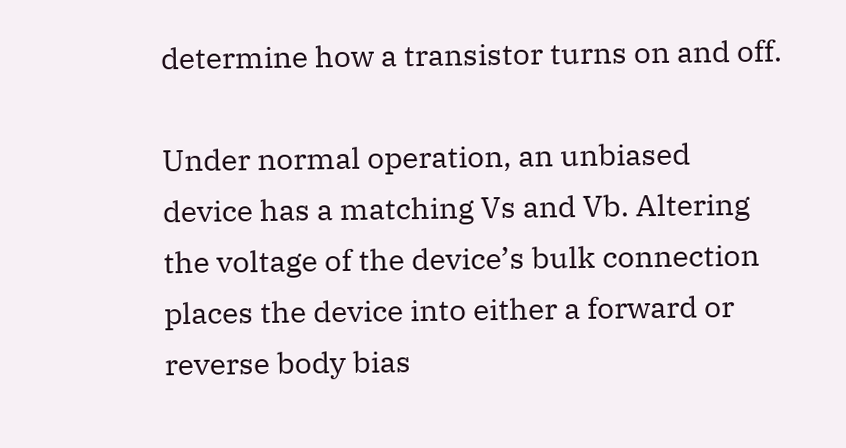determine how a transistor turns on and off.

Under normal operation, an unbiased device has a matching Vs and Vb. Altering the voltage of the device’s bulk connection places the device into either a forward or reverse body bias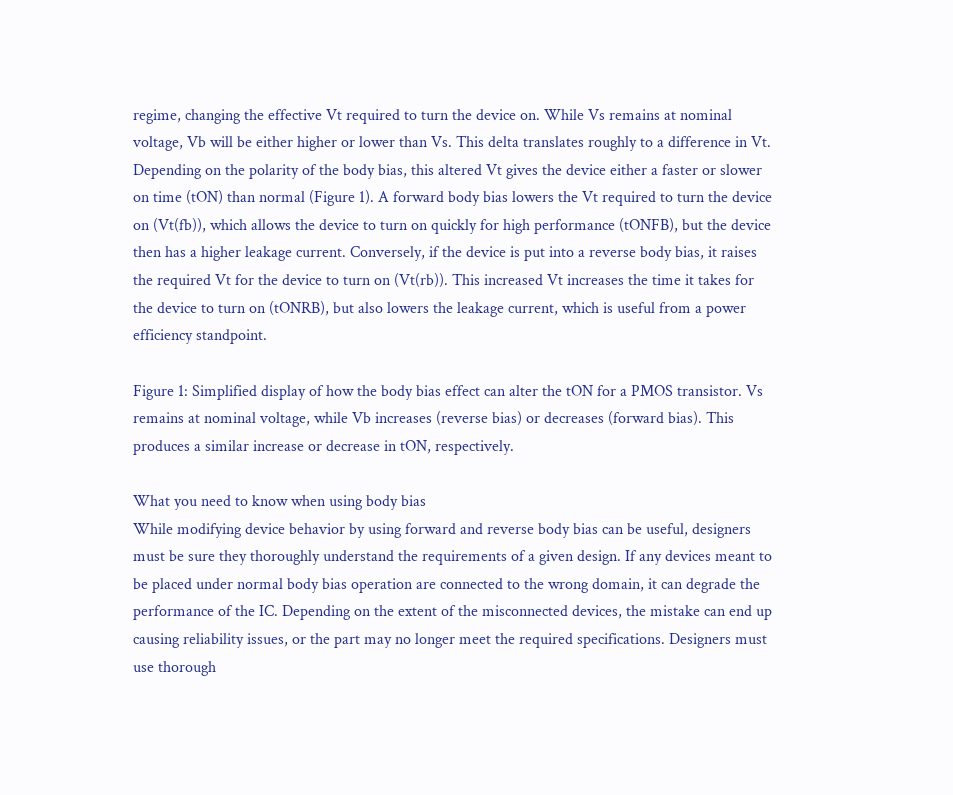regime, changing the effective Vt required to turn the device on. While Vs remains at nominal voltage, Vb will be either higher or lower than Vs. This delta translates roughly to a difference in Vt. Depending on the polarity of the body bias, this altered Vt gives the device either a faster or slower on time (tON) than normal (Figure 1). A forward body bias lowers the Vt required to turn the device on (Vt(fb)), which allows the device to turn on quickly for high performance (tONFB), but the device then has a higher leakage current. Conversely, if the device is put into a reverse body bias, it raises the required Vt for the device to turn on (Vt(rb)). This increased Vt increases the time it takes for the device to turn on (tONRB), but also lowers the leakage current, which is useful from a power efficiency standpoint.

Figure 1: Simplified display of how the body bias effect can alter the tON for a PMOS transistor. Vs remains at nominal voltage, while Vb increases (reverse bias) or decreases (forward bias). This produces a similar increase or decrease in tON, respectively.

What you need to know when using body bias
While modifying device behavior by using forward and reverse body bias can be useful, designers must be sure they thoroughly understand the requirements of a given design. If any devices meant to be placed under normal body bias operation are connected to the wrong domain, it can degrade the performance of the IC. Depending on the extent of the misconnected devices, the mistake can end up causing reliability issues, or the part may no longer meet the required specifications. Designers must use thorough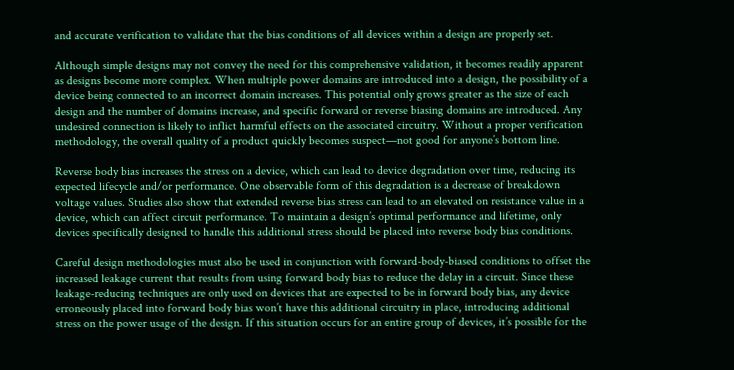and accurate verification to validate that the bias conditions of all devices within a design are properly set.

Although simple designs may not convey the need for this comprehensive validation, it becomes readily apparent as designs become more complex. When multiple power domains are introduced into a design, the possibility of a device being connected to an incorrect domain increases. This potential only grows greater as the size of each design and the number of domains increase, and specific forward or reverse biasing domains are introduced. Any undesired connection is likely to inflict harmful effects on the associated circuitry. Without a proper verification methodology, the overall quality of a product quickly becomes suspect—not good for anyone’s bottom line.

Reverse body bias increases the stress on a device, which can lead to device degradation over time, reducing its expected lifecycle and/or performance. One observable form of this degradation is a decrease of breakdown voltage values. Studies also show that extended reverse bias stress can lead to an elevated on resistance value in a device, which can affect circuit performance. To maintain a design’s optimal performance and lifetime, only devices specifically designed to handle this additional stress should be placed into reverse body bias conditions.

Careful design methodologies must also be used in conjunction with forward-body-biased conditions to offset the increased leakage current that results from using forward body bias to reduce the delay in a circuit. Since these leakage-reducing techniques are only used on devices that are expected to be in forward body bias, any device erroneously placed into forward body bias won’t have this additional circuitry in place, introducing additional stress on the power usage of the design. If this situation occurs for an entire group of devices, it’s possible for the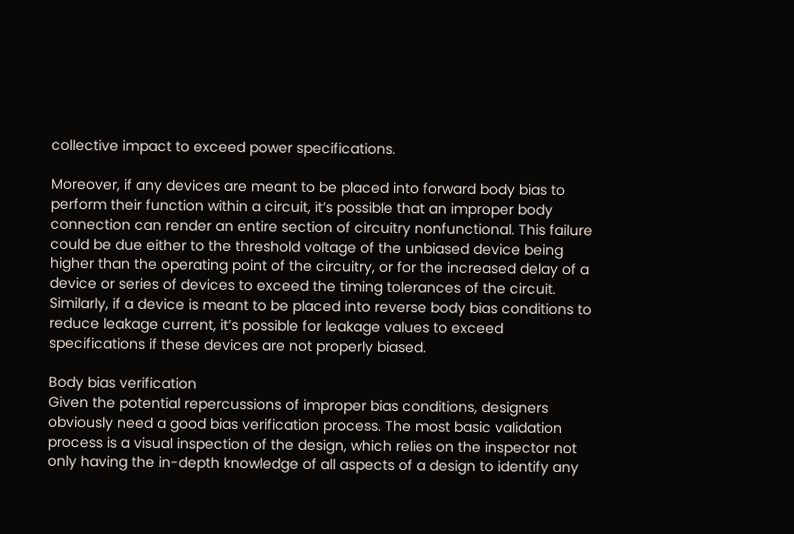collective impact to exceed power specifications.

Moreover, if any devices are meant to be placed into forward body bias to perform their function within a circuit, it’s possible that an improper body connection can render an entire section of circuitry nonfunctional. This failure could be due either to the threshold voltage of the unbiased device being higher than the operating point of the circuitry, or for the increased delay of a device or series of devices to exceed the timing tolerances of the circuit. Similarly, if a device is meant to be placed into reverse body bias conditions to reduce leakage current, it’s possible for leakage values to exceed specifications if these devices are not properly biased.

Body bias verification
Given the potential repercussions of improper bias conditions, designers obviously need a good bias verification process. The most basic validation process is a visual inspection of the design, which relies on the inspector not only having the in-depth knowledge of all aspects of a design to identify any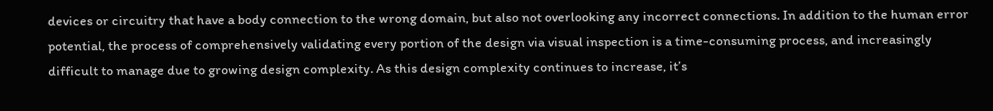devices or circuitry that have a body connection to the wrong domain, but also not overlooking any incorrect connections. In addition to the human error potential, the process of comprehensively validating every portion of the design via visual inspection is a time-consuming process, and increasingly difficult to manage due to growing design complexity. As this design complexity continues to increase, it’s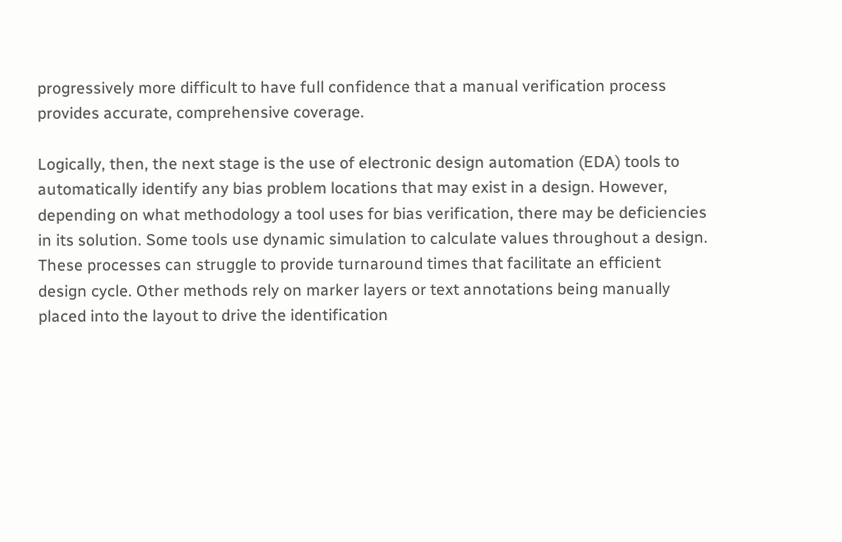progressively more difficult to have full confidence that a manual verification process provides accurate, comprehensive coverage.

Logically, then, the next stage is the use of electronic design automation (EDA) tools to automatically identify any bias problem locations that may exist in a design. However, depending on what methodology a tool uses for bias verification, there may be deficiencies in its solution. Some tools use dynamic simulation to calculate values throughout a design. These processes can struggle to provide turnaround times that facilitate an efficient design cycle. Other methods rely on marker layers or text annotations being manually placed into the layout to drive the identification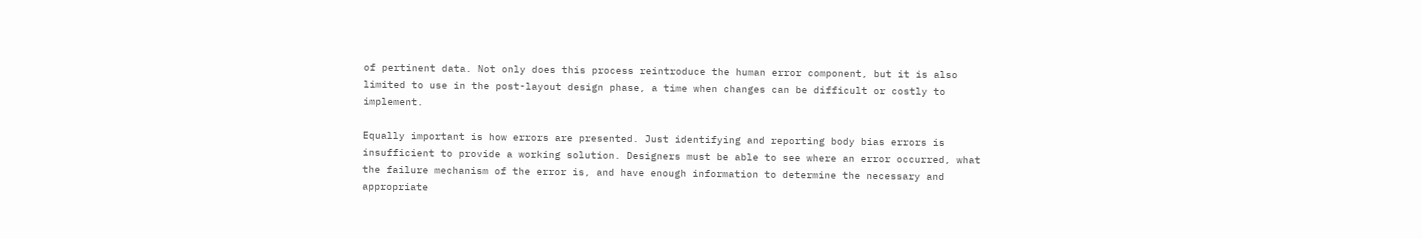of pertinent data. Not only does this process reintroduce the human error component, but it is also limited to use in the post-layout design phase, a time when changes can be difficult or costly to implement.

Equally important is how errors are presented. Just identifying and reporting body bias errors is insufficient to provide a working solution. Designers must be able to see where an error occurred, what the failure mechanism of the error is, and have enough information to determine the necessary and appropriate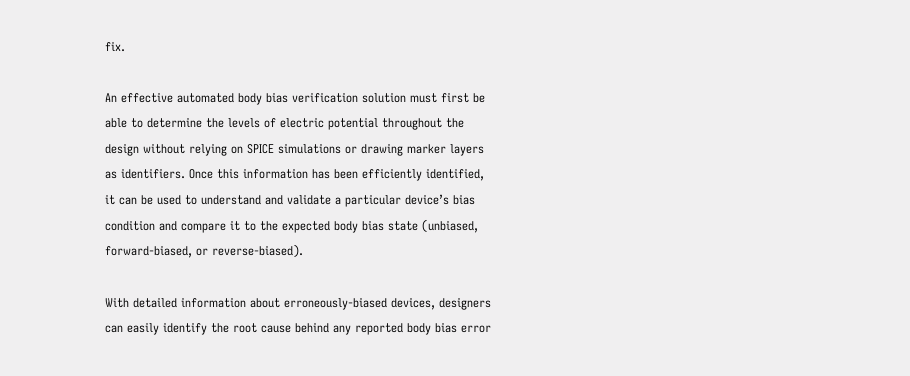fix.

An effective automated body bias verification solution must first be able to determine the levels of electric potential throughout the design without relying on SPICE simulations or drawing marker layers as identifiers. Once this information has been efficiently identified, it can be used to understand and validate a particular device’s bias condition and compare it to the expected body bias state (unbiased, forward-biased, or reverse-biased).

With detailed information about erroneously-biased devices, designers can easily identify the root cause behind any reported body bias error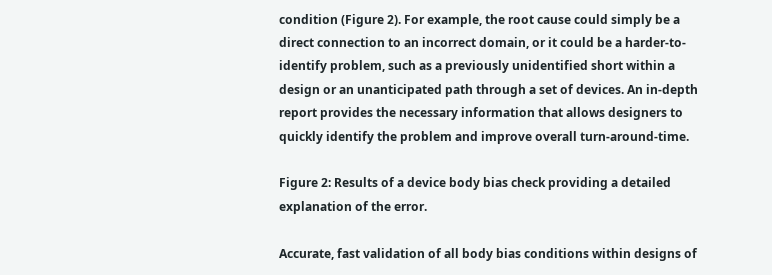condition (Figure 2). For example, the root cause could simply be a direct connection to an incorrect domain, or it could be a harder-to-identify problem, such as a previously unidentified short within a design or an unanticipated path through a set of devices. An in-depth report provides the necessary information that allows designers to quickly identify the problem and improve overall turn-around-time.

Figure 2: Results of a device body bias check providing a detailed explanation of the error.

Accurate, fast validation of all body bias conditions within designs of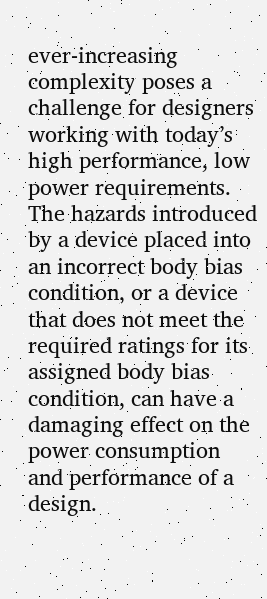ever-increasing complexity poses a challenge for designers working with today’s high performance, low power requirements. The hazards introduced by a device placed into an incorrect body bias condition, or a device that does not meet the required ratings for its assigned body bias condition, can have a damaging effect on the power consumption and performance of a design.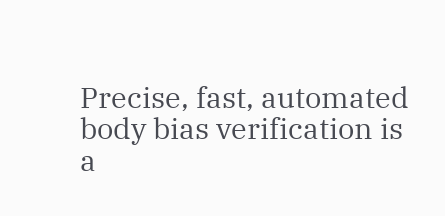Precise, fast, automated body bias verification is a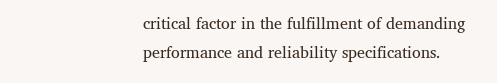critical factor in the fulfillment of demanding performance and reliability specifications.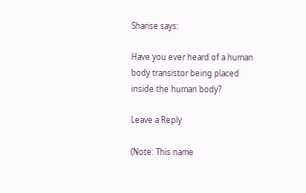Sharise says:

Have you ever heard of a human body transistor being placed inside the human body?

Leave a Reply

(Note: This name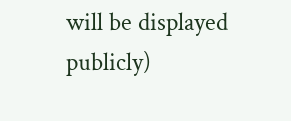will be displayed publicly)